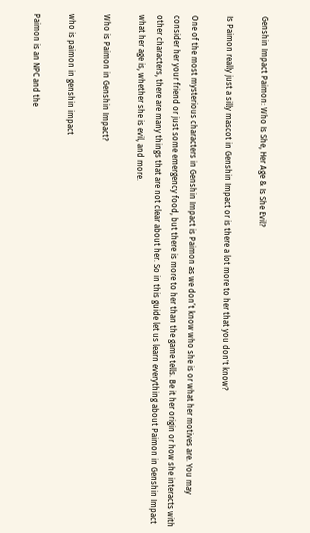Genshin Impact Paimon: Who Is She, Her Age & Is She Evil?

Is Paimon really just a silly mascot in Genshin Impact or is there a lot more to her that you don't know?

One of the most mysterious characters in Genshin Impact is Paimon as we don’t know who she is or what her motives are. You may consider her your friend or just some emergency food, but there is more to her than the game tells. Be it her origin or how she interacts with other characters, there are many things that are not clear about her. So in this guide let us learn everything about Paimon in Genshin Impact what her age is, whether she is evil, and more.

Who is Paimon in Genshin Impact?

who is paimon in genshin impact

Paimon is an NPC and the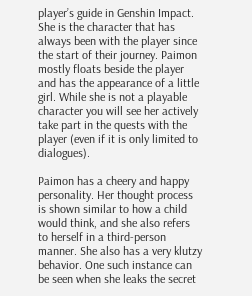player’s guide in Genshin Impact. She is the character that has always been with the player since the start of their journey. Paimon mostly floats beside the player and has the appearance of a little girl. While she is not a playable character you will see her actively take part in the quests with the player (even if it is only limited to dialogues).

Paimon has a cheery and happy personality. Her thought process is shown similar to how a child would think, and she also refers to herself in a third-person manner. She also has a very klutzy behavior. One such instance can be seen when she leaks the secret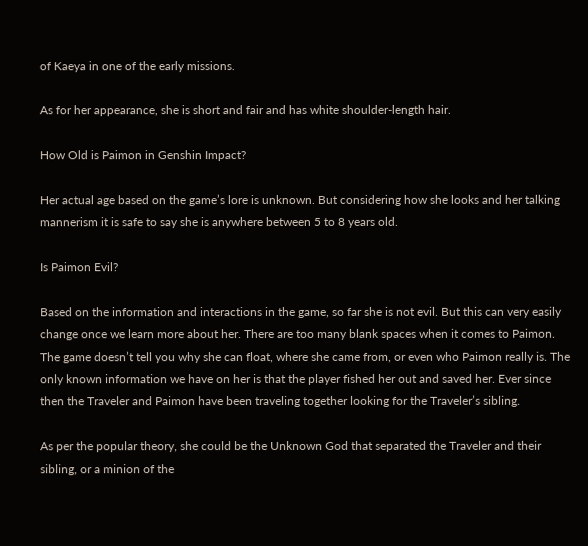of Kaeya in one of the early missions.

As for her appearance, she is short and fair and has white shoulder-length hair.

How Old is Paimon in Genshin Impact?

Her actual age based on the game’s lore is unknown. But considering how she looks and her talking mannerism it is safe to say she is anywhere between 5 to 8 years old.

Is Paimon Evil?

Based on the information and interactions in the game, so far she is not evil. But this can very easily change once we learn more about her. There are too many blank spaces when it comes to Paimon. The game doesn’t tell you why she can float, where she came from, or even who Paimon really is. The only known information we have on her is that the player fished her out and saved her. Ever since then the Traveler and Paimon have been traveling together looking for the Traveler’s sibling.

As per the popular theory, she could be the Unknown God that separated the Traveler and their sibling, or a minion of the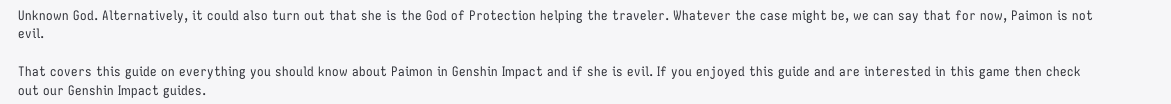Unknown God. Alternatively, it could also turn out that she is the God of Protection helping the traveler. Whatever the case might be, we can say that for now, Paimon is not evil.

That covers this guide on everything you should know about Paimon in Genshin Impact and if she is evil. If you enjoyed this guide and are interested in this game then check out our Genshin Impact guides.